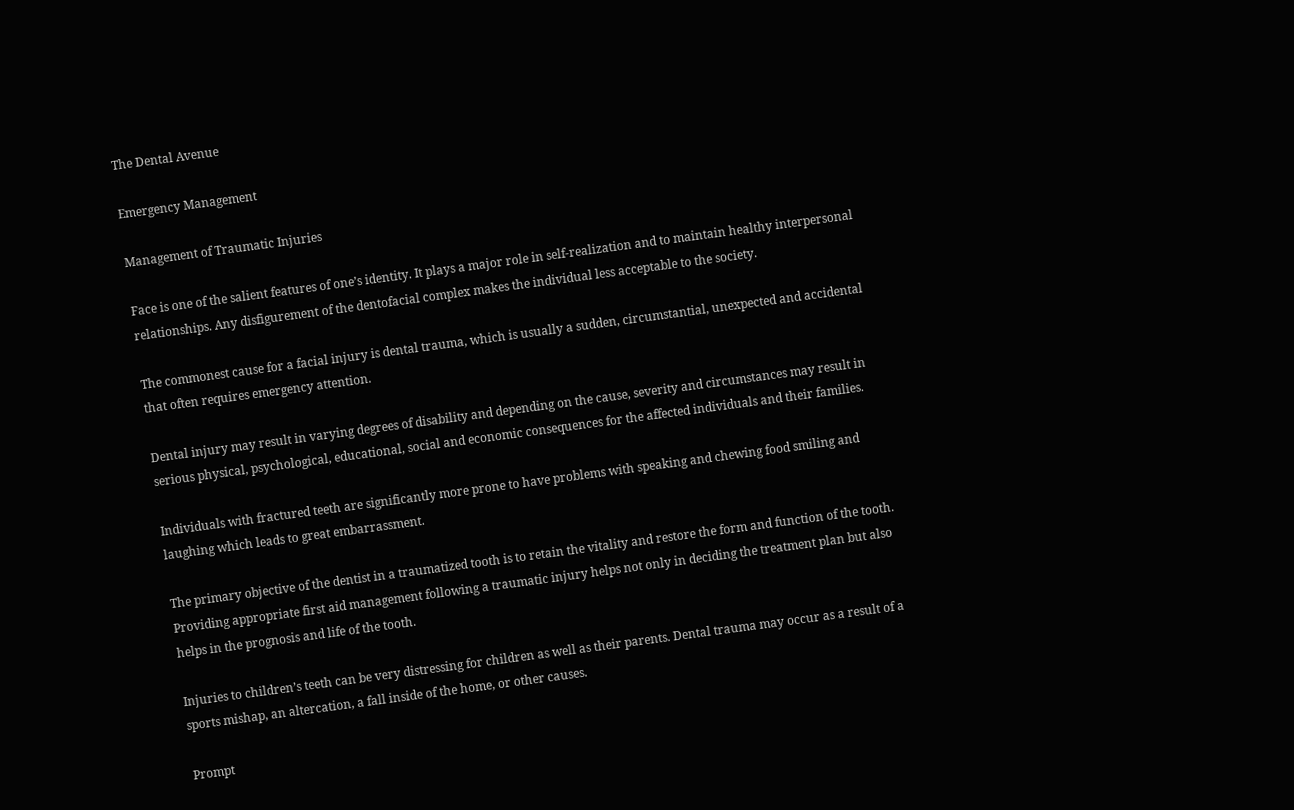The Dental Avenue

Emergency Management

Management of Traumatic Injuries

Face is one of the salient features of one’s identity. It plays a major role in self-realization and to maintain healthy interpersonal relationships. Any disfigurement of the dentofacial complex makes the individual less acceptable to the society.

The commonest cause for a facial injury is dental trauma, which is usually a sudden, circumstantial, unexpected and accidental that often requires emergency attention.

Dental injury may result in varying degrees of disability and depending on the cause, severity and circumstances may result in serious physical, psychological, educational, social and economic consequences for the affected individuals and their families.

Individuals with fractured teeth are significantly more prone to have problems with speaking and chewing food smiling and laughing which leads to great embarrassment.

The primary objective of the dentist in a traumatized tooth is to retain the vitality and restore the form and function of the tooth. Providing appropriate first aid management following a traumatic injury helps not only in deciding the treatment plan but also helps in the prognosis and life of the tooth.

Injuries to children’s teeth can be very distressing for children as well as their parents. Dental trauma may occur as a result of a sports mishap, an altercation, a fall inside of the home, or other causes.

Prompt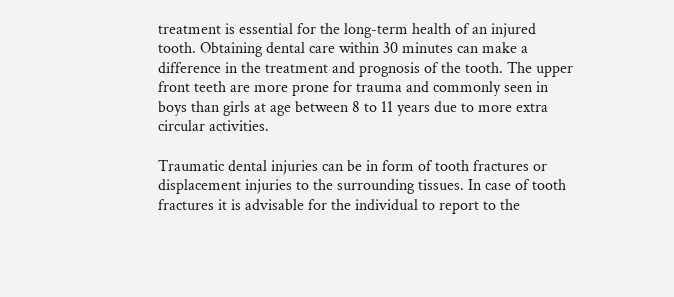treatment is essential for the long-term health of an injured tooth. Obtaining dental care within 30 minutes can make a difference in the treatment and prognosis of the tooth. The upper front teeth are more prone for trauma and commonly seen in boys than girls at age between 8 to 11 years due to more extra circular activities.

Traumatic dental injuries can be in form of tooth fractures or displacement injuries to the surrounding tissues. In case of tooth fractures it is advisable for the individual to report to the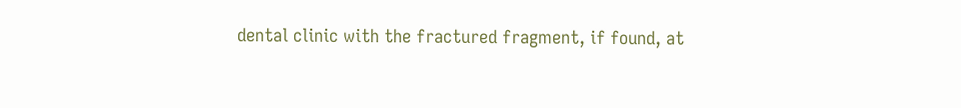dental clinic with the fractured fragment, if found, at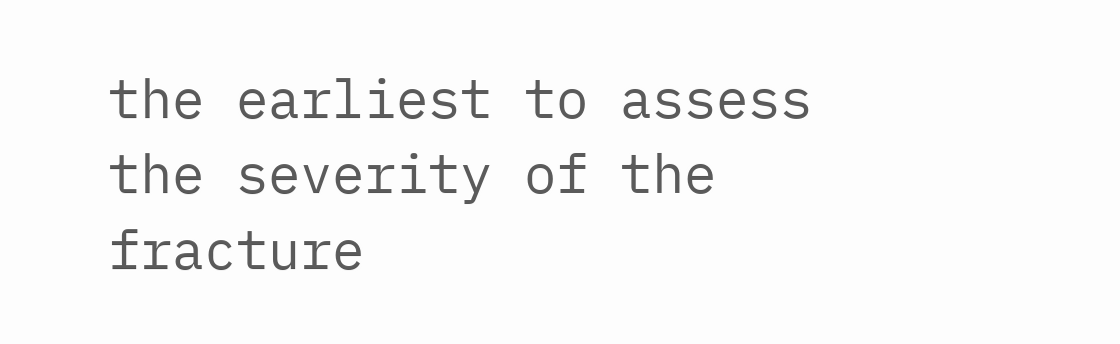the earliest to assess the severity of the fracture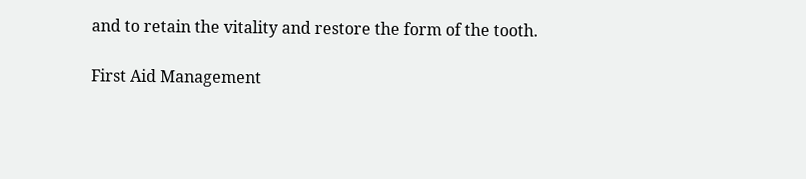and to retain the vitality and restore the form of the tooth.

First Aid Management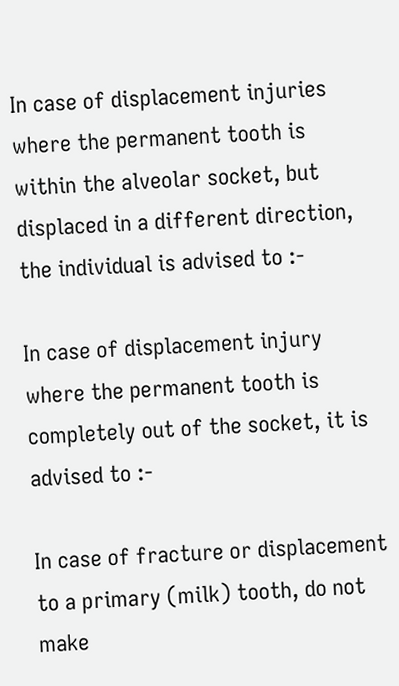In case of displacement injuries where the permanent tooth is within the alveolar socket, but displaced in a different direction, the individual is advised to :-

In case of displacement injury where the permanent tooth is completely out of the socket, it is advised to :-

In case of fracture or displacement to a primary (milk) tooth, do not make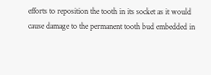efforts to reposition the tooth in its socket as it would cause damage to the permanent tooth bud embedded in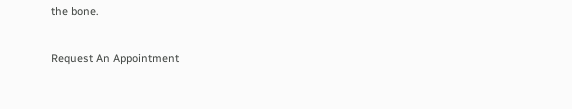the bone.

Request An Appointment